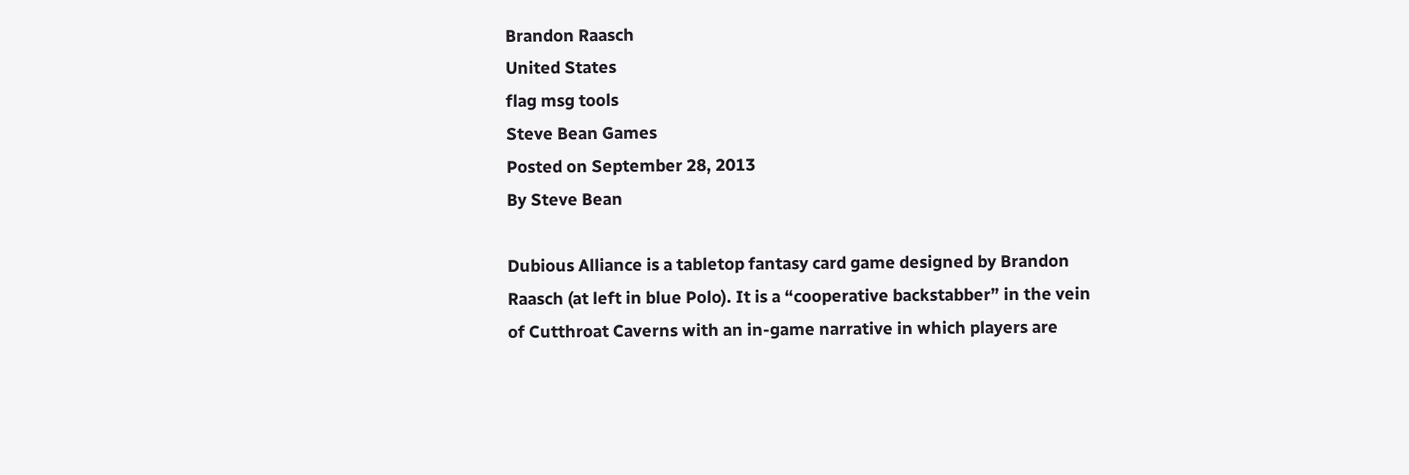Brandon Raasch
United States
flag msg tools
Steve Bean Games
Posted on September 28, 2013
By Steve Bean

Dubious Alliance is a tabletop fantasy card game designed by Brandon Raasch (at left in blue Polo). It is a “cooperative backstabber” in the vein of Cutthroat Caverns with an in-game narrative in which players are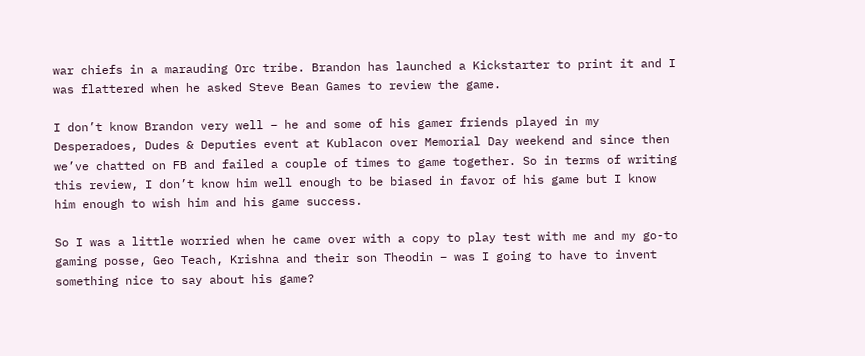war chiefs in a marauding Orc tribe. Brandon has launched a Kickstarter to print it and I was flattered when he asked Steve Bean Games to review the game.

I don’t know Brandon very well – he and some of his gamer friends played in my Desperadoes, Dudes & Deputies event at Kublacon over Memorial Day weekend and since then we’ve chatted on FB and failed a couple of times to game together. So in terms of writing this review, I don’t know him well enough to be biased in favor of his game but I know him enough to wish him and his game success.

So I was a little worried when he came over with a copy to play test with me and my go-to gaming posse, Geo Teach, Krishna and their son Theodin – was I going to have to invent something nice to say about his game?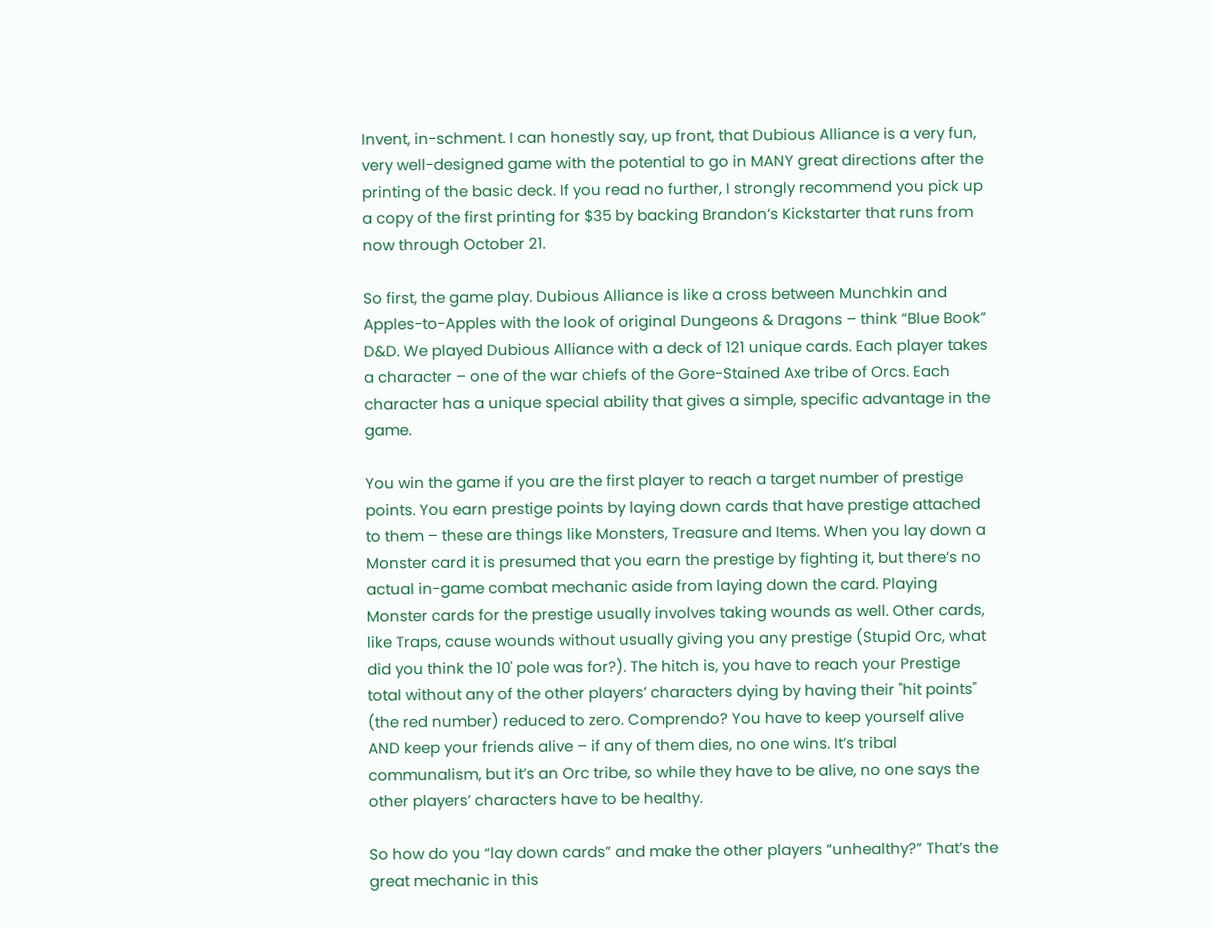Invent, in-schment. I can honestly say, up front, that Dubious Alliance is a very fun, very well-designed game with the potential to go in MANY great directions after the printing of the basic deck. If you read no further, I strongly recommend you pick up a copy of the first printing for $35 by backing Brandon’s Kickstarter that runs from now through October 21.

So first, the game play. Dubious Alliance is like a cross between Munchkin and Apples-to-Apples with the look of original Dungeons & Dragons – think “Blue Book” D&D. We played Dubious Alliance with a deck of 121 unique cards. Each player takes a character – one of the war chiefs of the Gore-Stained Axe tribe of Orcs. Each character has a unique special ability that gives a simple, specific advantage in the game.

You win the game if you are the first player to reach a target number of prestige points. You earn prestige points by laying down cards that have prestige attached to them – these are things like Monsters, Treasure and Items. When you lay down a Monster card it is presumed that you earn the prestige by fighting it, but there’s no actual in-game combat mechanic aside from laying down the card. Playing Monster cards for the prestige usually involves taking wounds as well. Other cards, like Traps, cause wounds without usually giving you any prestige (Stupid Orc, what did you think the 10' pole was for?). The hitch is, you have to reach your Prestige total without any of the other players’ characters dying by having their "hit points" (the red number) reduced to zero. Comprendo? You have to keep yourself alive AND keep your friends alive – if any of them dies, no one wins. It’s tribal communalism, but it’s an Orc tribe, so while they have to be alive, no one says the other players’ characters have to be healthy.

So how do you “lay down cards” and make the other players “unhealthy?” That’s the great mechanic in this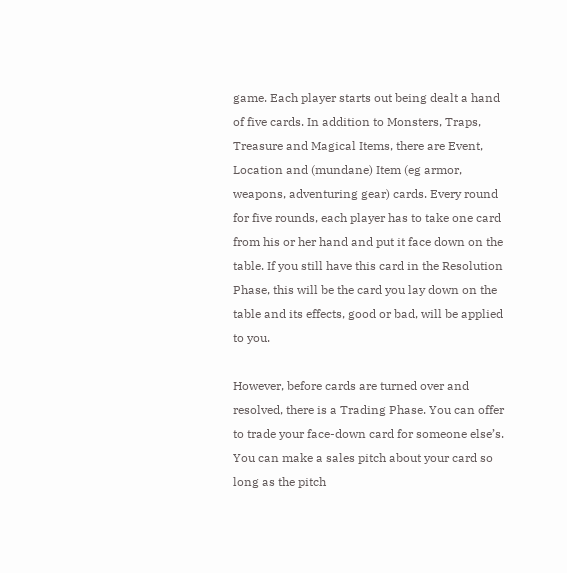game. Each player starts out being dealt a hand of five cards. In addition to Monsters, Traps, Treasure and Magical Items, there are Event, Location and (mundane) Item (eg armor, weapons, adventuring gear) cards. Every round for five rounds, each player has to take one card from his or her hand and put it face down on the table. If you still have this card in the Resolution Phase, this will be the card you lay down on the table and its effects, good or bad, will be applied to you.

However, before cards are turned over and resolved, there is a Trading Phase. You can offer to trade your face-down card for someone else’s. You can make a sales pitch about your card so long as the pitch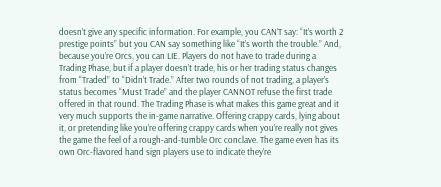doesn’t give any specific information. For example, you CAN’T say: “It’s worth 2 prestige points” but you CAN say something like “It’s worth the trouble.” And, because you’re Orcs, you can LIE. Players do not have to trade during a Trading Phase, but if a player doesn’t trade, his or her trading status changes from “Traded” to “Didn’t Trade.” After two rounds of not trading, a player’s status becomes “Must Trade” and the player CANNOT refuse the first trade offered in that round. The Trading Phase is what makes this game great and it very much supports the in-game narrative. Offering crappy cards, lying about it, or pretending like you’re offering crappy cards when you’re really not gives the game the feel of a rough-and-tumble Orc conclave. The game even has its own Orc-flavored hand sign players use to indicate they’re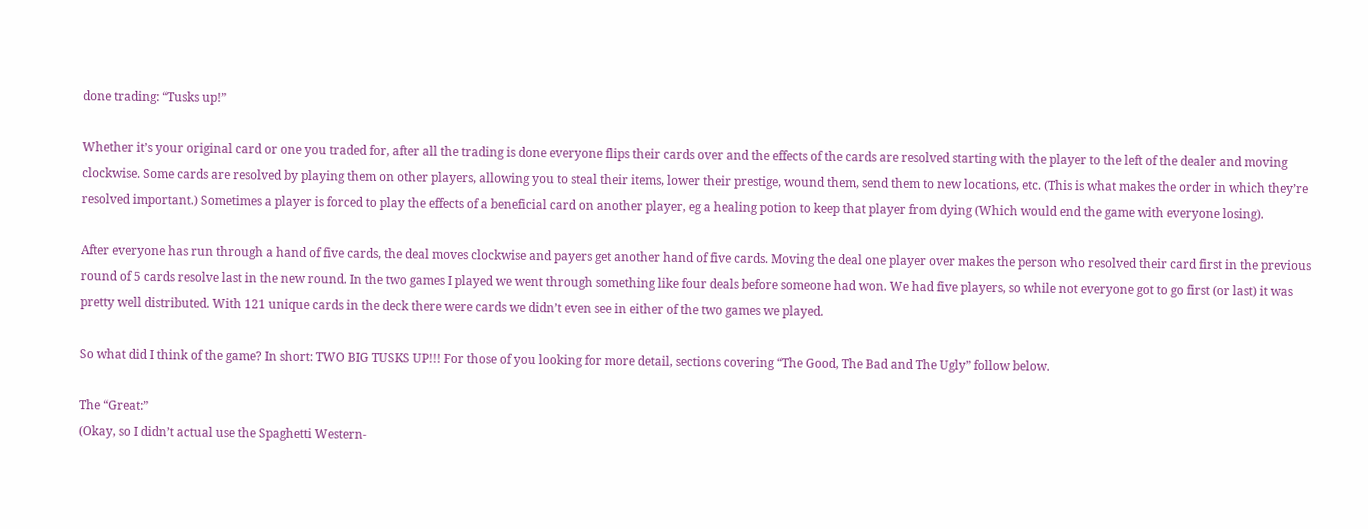done trading: “Tusks up!”

Whether it’s your original card or one you traded for, after all the trading is done everyone flips their cards over and the effects of the cards are resolved starting with the player to the left of the dealer and moving clockwise. Some cards are resolved by playing them on other players, allowing you to steal their items, lower their prestige, wound them, send them to new locations, etc. (This is what makes the order in which they’re resolved important.) Sometimes a player is forced to play the effects of a beneficial card on another player, eg a healing potion to keep that player from dying (Which would end the game with everyone losing).

After everyone has run through a hand of five cards, the deal moves clockwise and payers get another hand of five cards. Moving the deal one player over makes the person who resolved their card first in the previous round of 5 cards resolve last in the new round. In the two games I played we went through something like four deals before someone had won. We had five players, so while not everyone got to go first (or last) it was pretty well distributed. With 121 unique cards in the deck there were cards we didn’t even see in either of the two games we played.

So what did I think of the game? In short: TWO BIG TUSKS UP!!! For those of you looking for more detail, sections covering “The Good, The Bad and The Ugly” follow below.

The “Great:”
(Okay, so I didn’t actual use the Spaghetti Western-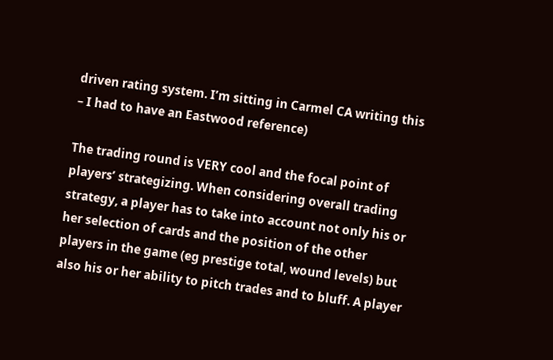driven rating system. I’m sitting in Carmel CA writing this – I had to have an Eastwood reference)

The trading round is VERY cool and the focal point of players’ strategizing. When considering overall trading strategy, a player has to take into account not only his or her selection of cards and the position of the other players in the game (eg prestige total, wound levels) but also his or her ability to pitch trades and to bluff. A player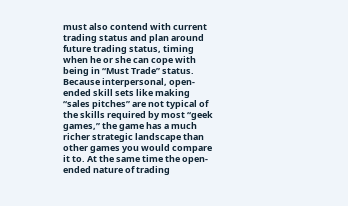must also contend with current trading status and plan around future trading status, timing when he or she can cope with being in “Must Trade” status. Because interpersonal, open-ended skill sets like making “sales pitches” are not typical of the skills required by most “geek games,” the game has a much richer strategic landscape than other games you would compare it to. At the same time the open-ended nature of trading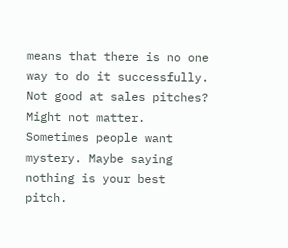means that there is no one way to do it successfully. Not good at sales pitches? Might not matter. Sometimes people want mystery. Maybe saying nothing is your best pitch.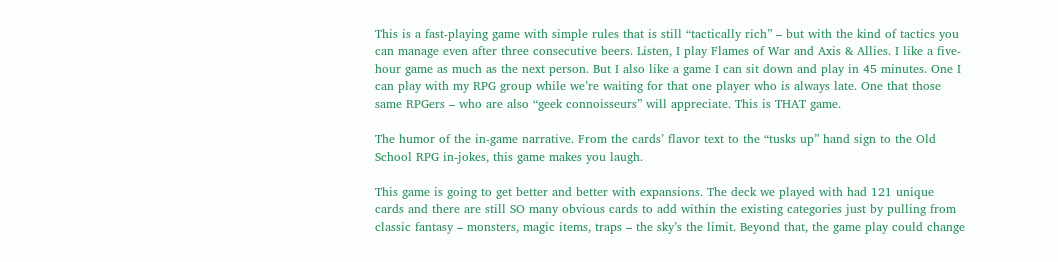This is a fast-playing game with simple rules that is still “tactically rich” – but with the kind of tactics you can manage even after three consecutive beers. Listen, I play Flames of War and Axis & Allies. I like a five-hour game as much as the next person. But I also like a game I can sit down and play in 45 minutes. One I can play with my RPG group while we’re waiting for that one player who is always late. One that those same RPGers – who are also “geek connoisseurs” will appreciate. This is THAT game.

The humor of the in-game narrative. From the cards’ flavor text to the “tusks up” hand sign to the Old School RPG in-jokes, this game makes you laugh.

This game is going to get better and better with expansions. The deck we played with had 121 unique cards and there are still SO many obvious cards to add within the existing categories just by pulling from classic fantasy – monsters, magic items, traps – the sky’s the limit. Beyond that, the game play could change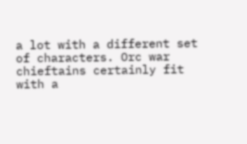a lot with a different set of characters. Orc war chieftains certainly fit with a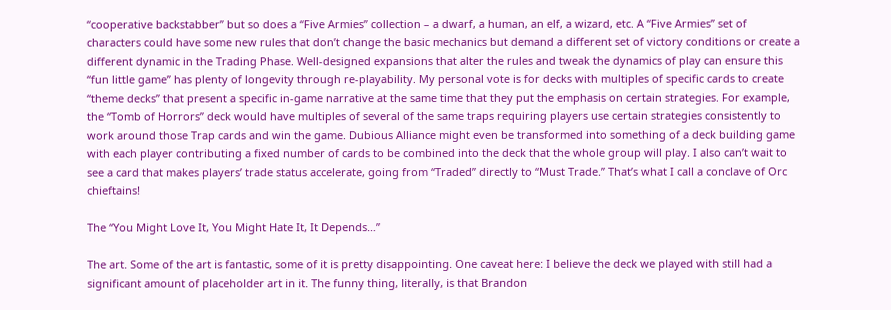“cooperative backstabber” but so does a “Five Armies” collection – a dwarf, a human, an elf, a wizard, etc. A “Five Armies” set of characters could have some new rules that don’t change the basic mechanics but demand a different set of victory conditions or create a different dynamic in the Trading Phase. Well-designed expansions that alter the rules and tweak the dynamics of play can ensure this “fun little game” has plenty of longevity through re-playability. My personal vote is for decks with multiples of specific cards to create “theme decks” that present a specific in-game narrative at the same time that they put the emphasis on certain strategies. For example, the “Tomb of Horrors” deck would have multiples of several of the same traps requiring players use certain strategies consistently to work around those Trap cards and win the game. Dubious Alliance might even be transformed into something of a deck building game with each player contributing a fixed number of cards to be combined into the deck that the whole group will play. I also can’t wait to see a card that makes players’ trade status accelerate, going from “Traded” directly to “Must Trade.” That’s what I call a conclave of Orc chieftains!

The “You Might Love It, You Might Hate It, It Depends…”

The art. Some of the art is fantastic, some of it is pretty disappointing. One caveat here: I believe the deck we played with still had a significant amount of placeholder art in it. The funny thing, literally, is that Brandon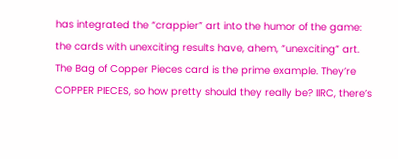has integrated the “crappier” art into the humor of the game: the cards with unexciting results have, ahem, “unexciting” art. The Bag of Copper Pieces card is the prime example. They’re COPPER PIECES, so how pretty should they really be? IIRC, there’s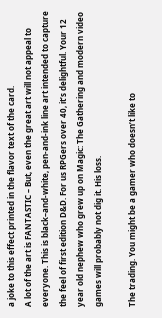a joke to this effect printed in the flavor text of the card.
A lot of the art is FANTASTIC – But, even the great art will not appeal to everyone. This is black–and-white, pen-and-ink line art intended to capture the feel of first edition D&D. For us RPGers over 40, it’s delightful. Your 12 year old nephew who grew up on Magic: The Gathering and modern video games will probably not dig it. His loss.

The trading. You might be a gamer who doesn’t like to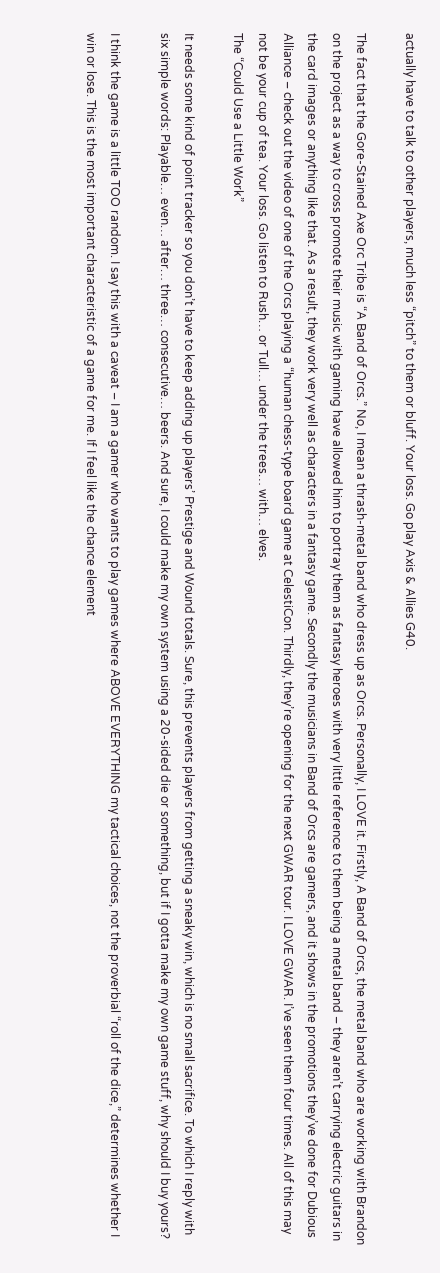actually have to talk to other players, much less “pitch” to them or bluff. Your loss. Go play Axis & Allies G40.

The fact that the Gore-Stained Axe Orc Tribe is “A Band of Orcs.” No, I mean a thrash-metal band who dress up as Orcs. Personally, I LOVE it. Firstly, A Band of Orcs, the metal band who are working with Brandon on the project as a way to cross promote their music with gaming have allowed him to portray them as fantasy heroes with very little reference to them being a metal band – they aren’t carrying electric guitars in the card images or anything like that. As a result, they work very well as characters in a fantasy game. Secondly the musicians in Band of Orcs are gamers, and it shows in the promotions they’ve done for Dubious Alliance – check out the video of one of the Orcs playing a “human chess-type board game at CelestiCon. Thirdly, they’re opening for the next GWAR tour. I LOVE GWAR. I’ve seen them four times. All of this may not be your cup of tea. Your loss. Go listen to Rush… or Tull… under the trees… with… elves.
The “Could Use a Little Work”

It needs some kind of point tracker so you don’t have to keep adding up players’ Prestige and Wound totals. Sure, this prevents players from getting a sneaky win, which is no small sacrifice. To which I reply with six simple words: Playable… even… after… three… consecutive… beers. And sure, I could make my own system using a 20-sided die or something, but if I gotta make my own game stuff, why should I buy yours?

I think the game is a little TOO random. I say this with a caveat – I am a gamer who wants to play games where ABOVE EVERYTHING my tactical choices, not the proverbial “roll of the dice,” determines whether I win or lose. This is the most important characteristic of a game for me. If I feel like the chance element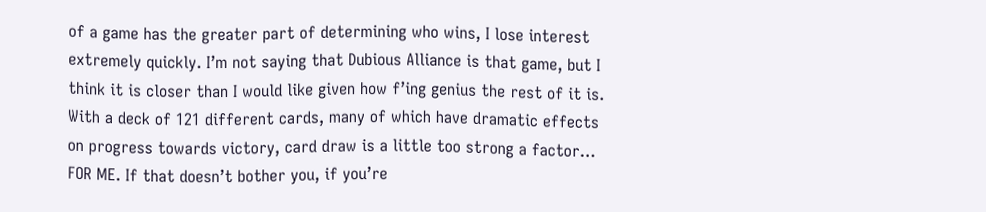of a game has the greater part of determining who wins, I lose interest extremely quickly. I’m not saying that Dubious Alliance is that game, but I think it is closer than I would like given how f’ing genius the rest of it is. With a deck of 121 different cards, many of which have dramatic effects on progress towards victory, card draw is a little too strong a factor… FOR ME. If that doesn’t bother you, if you’re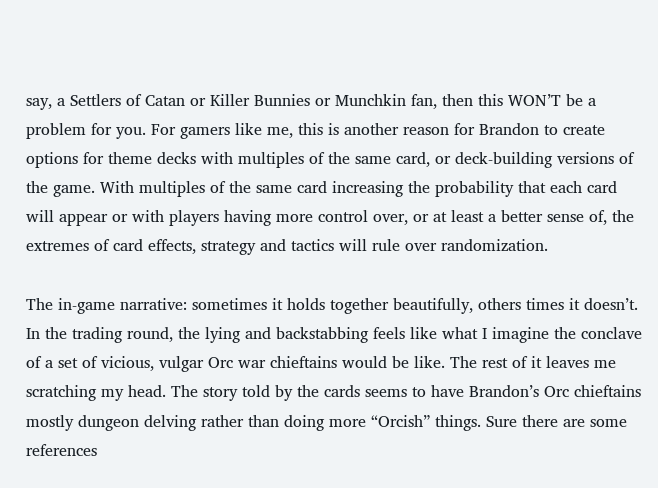say, a Settlers of Catan or Killer Bunnies or Munchkin fan, then this WON’T be a problem for you. For gamers like me, this is another reason for Brandon to create options for theme decks with multiples of the same card, or deck-building versions of the game. With multiples of the same card increasing the probability that each card will appear or with players having more control over, or at least a better sense of, the extremes of card effects, strategy and tactics will rule over randomization.

The in-game narrative: sometimes it holds together beautifully, others times it doesn’t. In the trading round, the lying and backstabbing feels like what I imagine the conclave of a set of vicious, vulgar Orc war chieftains would be like. The rest of it leaves me scratching my head. The story told by the cards seems to have Brandon’s Orc chieftains mostly dungeon delving rather than doing more “Orcish” things. Sure there are some references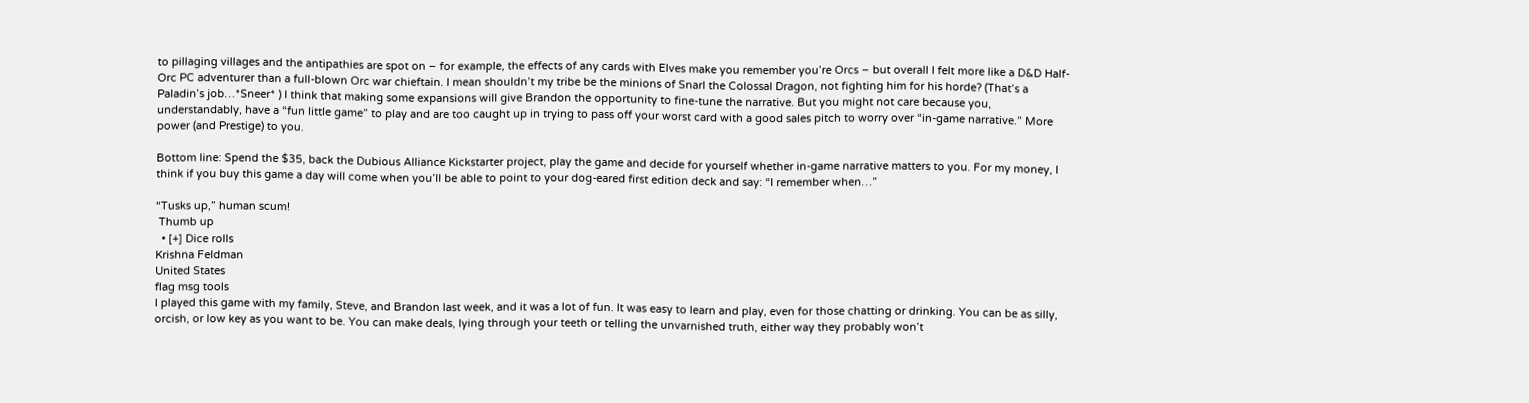to pillaging villages and the antipathies are spot on – for example, the effects of any cards with Elves make you remember you’re Orcs – but overall I felt more like a D&D Half-Orc PC adventurer than a full-blown Orc war chieftain. I mean shouldn’t my tribe be the minions of Snarl the Colossal Dragon, not fighting him for his horde? (That’s a Paladin’s job…*Sneer* ) I think that making some expansions will give Brandon the opportunity to fine-tune the narrative. But you might not care because you, understandably, have a “fun little game” to play and are too caught up in trying to pass off your worst card with a good sales pitch to worry over “in-game narrative.” More power (and Prestige) to you.

Bottom line: Spend the $35, back the Dubious Alliance Kickstarter project, play the game and decide for yourself whether in-game narrative matters to you. For my money, I think if you buy this game a day will come when you’ll be able to point to your dog-eared first edition deck and say: “I remember when…”

“Tusks up,” human scum!
 Thumb up
  • [+] Dice rolls
Krishna Feldman
United States
flag msg tools
I played this game with my family, Steve, and Brandon last week, and it was a lot of fun. It was easy to learn and play, even for those chatting or drinking. You can be as silly, orcish, or low key as you want to be. You can make deals, lying through your teeth or telling the unvarnished truth, either way they probably won’t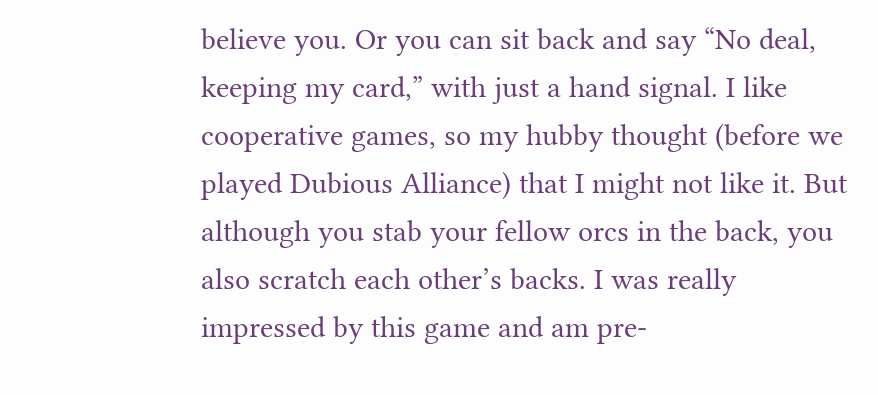believe you. Or you can sit back and say “No deal, keeping my card,” with just a hand signal. I like cooperative games, so my hubby thought (before we played Dubious Alliance) that I might not like it. But although you stab your fellow orcs in the back, you also scratch each other’s backs. I was really impressed by this game and am pre-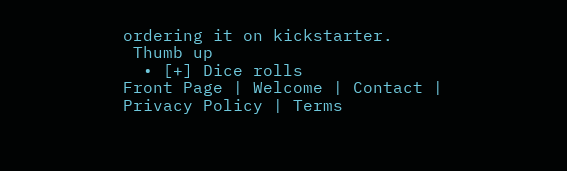ordering it on kickstarter.
 Thumb up
  • [+] Dice rolls
Front Page | Welcome | Contact | Privacy Policy | Terms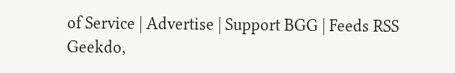of Service | Advertise | Support BGG | Feeds RSS
Geekdo,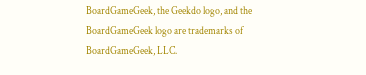BoardGameGeek, the Geekdo logo, and the BoardGameGeek logo are trademarks of BoardGameGeek, LLC.